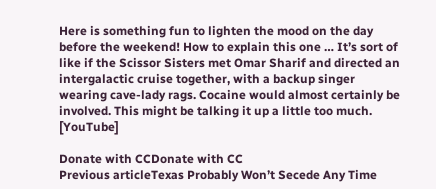Here is something fun to lighten the mood on the day before the weekend! How to explain this one … It’s sort of like if the Scissor Sisters met Omar Sharif and directed an intergalactic cruise together, with a backup singer wearing cave-lady rags. Cocaine would almost certainly be involved. This might be talking it up a little too much. [YouTube]

Donate with CCDonate with CC
Previous articleTexas Probably Won’t Secede Any Time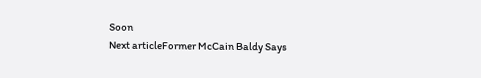Soon
Next articleFormer McCain Baldy Says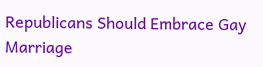Republicans Should Embrace Gay Marriage